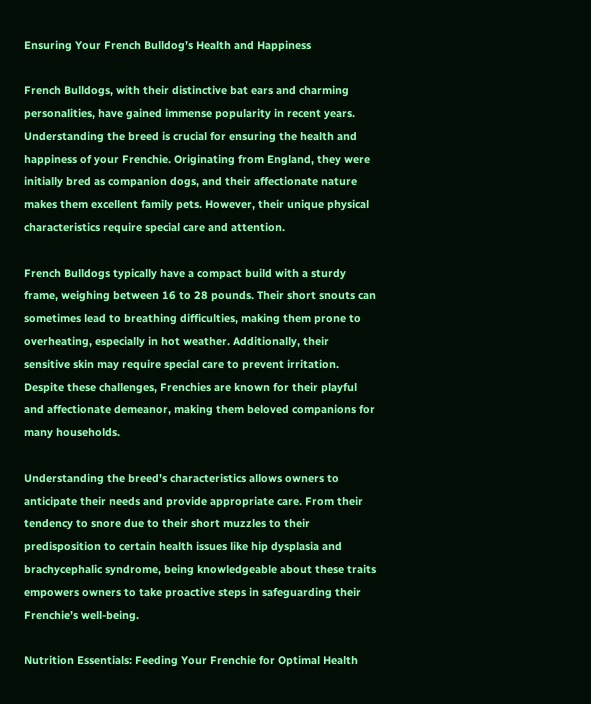Ensuring Your French Bulldog’s Health and Happiness

French Bulldogs, with their distinctive bat ears and charming personalities, have gained immense popularity in recent years. Understanding the breed is crucial for ensuring the health and happiness of your Frenchie. Originating from England, they were initially bred as companion dogs, and their affectionate nature makes them excellent family pets. However, their unique physical characteristics require special care and attention.

French Bulldogs typically have a compact build with a sturdy frame, weighing between 16 to 28 pounds. Their short snouts can sometimes lead to breathing difficulties, making them prone to overheating, especially in hot weather. Additionally, their sensitive skin may require special care to prevent irritation. Despite these challenges, Frenchies are known for their playful and affectionate demeanor, making them beloved companions for many households.

Understanding the breed’s characteristics allows owners to anticipate their needs and provide appropriate care. From their tendency to snore due to their short muzzles to their predisposition to certain health issues like hip dysplasia and brachycephalic syndrome, being knowledgeable about these traits empowers owners to take proactive steps in safeguarding their Frenchie’s well-being.

Nutrition Essentials: Feeding Your Frenchie for Optimal Health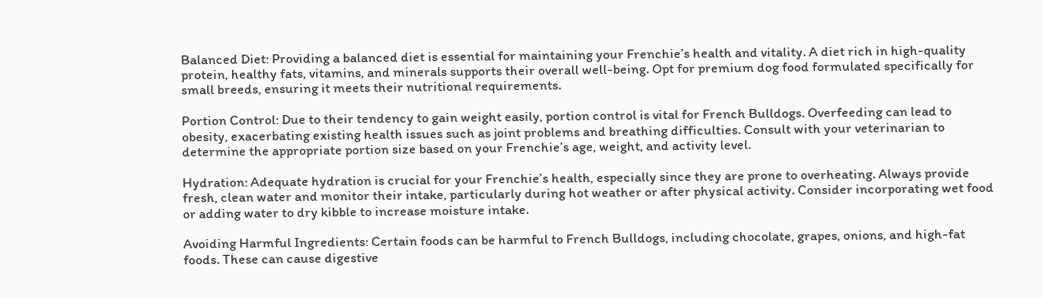Balanced Diet: Providing a balanced diet is essential for maintaining your Frenchie’s health and vitality. A diet rich in high-quality protein, healthy fats, vitamins, and minerals supports their overall well-being. Opt for premium dog food formulated specifically for small breeds, ensuring it meets their nutritional requirements.

Portion Control: Due to their tendency to gain weight easily, portion control is vital for French Bulldogs. Overfeeding can lead to obesity, exacerbating existing health issues such as joint problems and breathing difficulties. Consult with your veterinarian to determine the appropriate portion size based on your Frenchie’s age, weight, and activity level.

Hydration: Adequate hydration is crucial for your Frenchie’s health, especially since they are prone to overheating. Always provide fresh, clean water and monitor their intake, particularly during hot weather or after physical activity. Consider incorporating wet food or adding water to dry kibble to increase moisture intake.

Avoiding Harmful Ingredients: Certain foods can be harmful to French Bulldogs, including chocolate, grapes, onions, and high-fat foods. These can cause digestive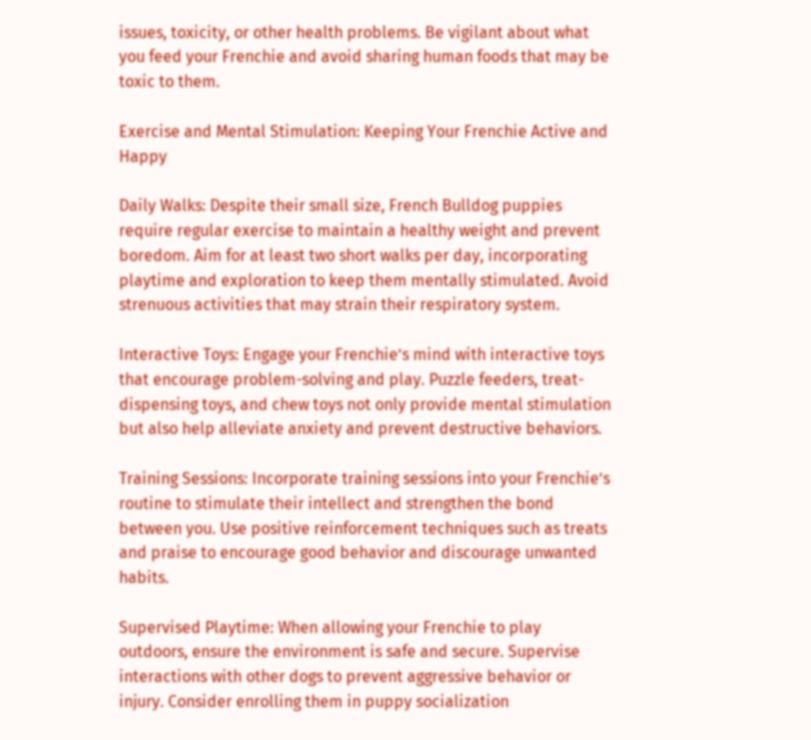issues, toxicity, or other health problems. Be vigilant about what you feed your Frenchie and avoid sharing human foods that may be toxic to them.

Exercise and Mental Stimulation: Keeping Your Frenchie Active and Happy

Daily Walks: Despite their small size, French Bulldog puppies require regular exercise to maintain a healthy weight and prevent boredom. Aim for at least two short walks per day, incorporating playtime and exploration to keep them mentally stimulated. Avoid strenuous activities that may strain their respiratory system.

Interactive Toys: Engage your Frenchie’s mind with interactive toys that encourage problem-solving and play. Puzzle feeders, treat-dispensing toys, and chew toys not only provide mental stimulation but also help alleviate anxiety and prevent destructive behaviors.

Training Sessions: Incorporate training sessions into your Frenchie’s routine to stimulate their intellect and strengthen the bond between you. Use positive reinforcement techniques such as treats and praise to encourage good behavior and discourage unwanted habits.

Supervised Playtime: When allowing your Frenchie to play outdoors, ensure the environment is safe and secure. Supervise interactions with other dogs to prevent aggressive behavior or injury. Consider enrolling them in puppy socialization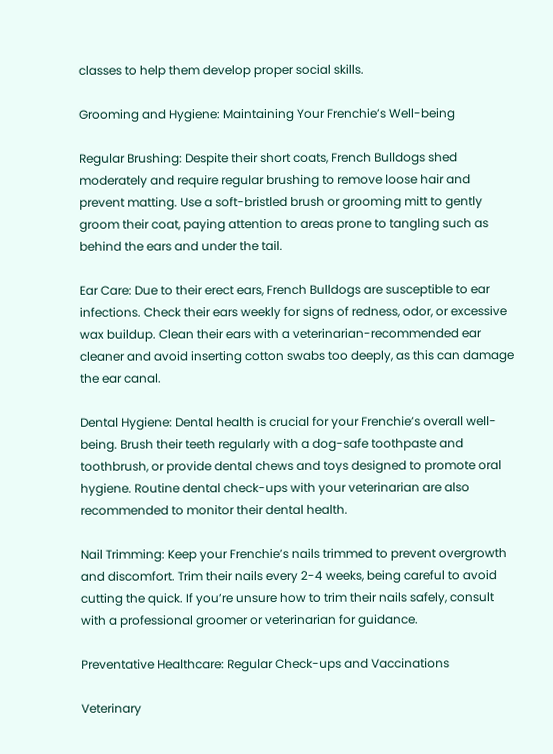classes to help them develop proper social skills.

Grooming and Hygiene: Maintaining Your Frenchie’s Well-being

Regular Brushing: Despite their short coats, French Bulldogs shed moderately and require regular brushing to remove loose hair and prevent matting. Use a soft-bristled brush or grooming mitt to gently groom their coat, paying attention to areas prone to tangling such as behind the ears and under the tail.

Ear Care: Due to their erect ears, French Bulldogs are susceptible to ear infections. Check their ears weekly for signs of redness, odor, or excessive wax buildup. Clean their ears with a veterinarian-recommended ear cleaner and avoid inserting cotton swabs too deeply, as this can damage the ear canal.

Dental Hygiene: Dental health is crucial for your Frenchie’s overall well-being. Brush their teeth regularly with a dog-safe toothpaste and toothbrush, or provide dental chews and toys designed to promote oral hygiene. Routine dental check-ups with your veterinarian are also recommended to monitor their dental health.

Nail Trimming: Keep your Frenchie’s nails trimmed to prevent overgrowth and discomfort. Trim their nails every 2-4 weeks, being careful to avoid cutting the quick. If you’re unsure how to trim their nails safely, consult with a professional groomer or veterinarian for guidance.

Preventative Healthcare: Regular Check-ups and Vaccinations

Veterinary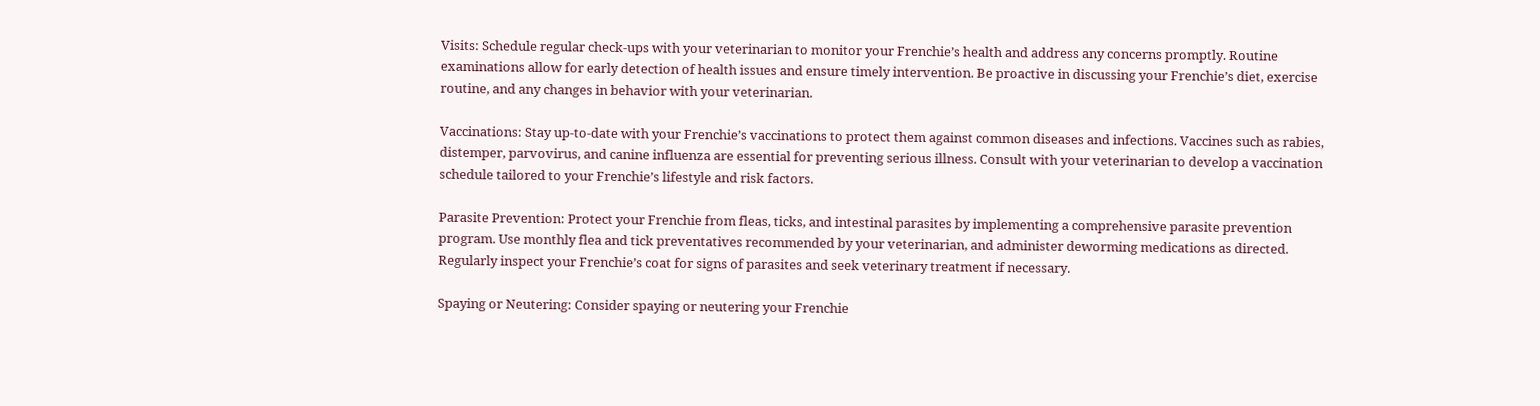Visits: Schedule regular check-ups with your veterinarian to monitor your Frenchie’s health and address any concerns promptly. Routine examinations allow for early detection of health issues and ensure timely intervention. Be proactive in discussing your Frenchie’s diet, exercise routine, and any changes in behavior with your veterinarian.

Vaccinations: Stay up-to-date with your Frenchie’s vaccinations to protect them against common diseases and infections. Vaccines such as rabies, distemper, parvovirus, and canine influenza are essential for preventing serious illness. Consult with your veterinarian to develop a vaccination schedule tailored to your Frenchie’s lifestyle and risk factors.

Parasite Prevention: Protect your Frenchie from fleas, ticks, and intestinal parasites by implementing a comprehensive parasite prevention program. Use monthly flea and tick preventatives recommended by your veterinarian, and administer deworming medications as directed. Regularly inspect your Frenchie’s coat for signs of parasites and seek veterinary treatment if necessary.

Spaying or Neutering: Consider spaying or neutering your Frenchie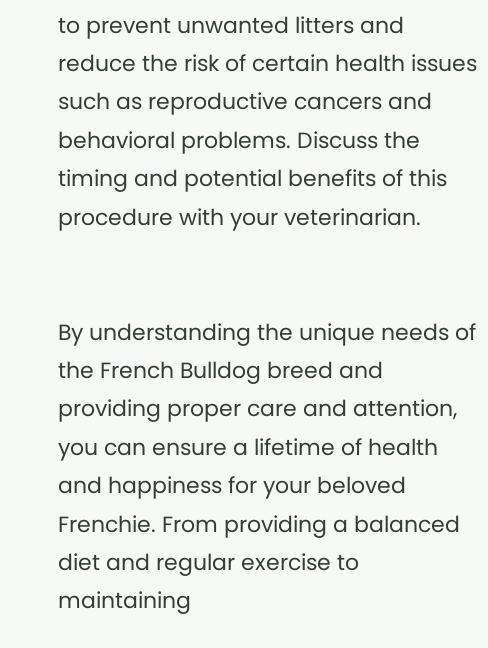to prevent unwanted litters and reduce the risk of certain health issues such as reproductive cancers and behavioral problems. Discuss the timing and potential benefits of this procedure with your veterinarian.


By understanding the unique needs of the French Bulldog breed and providing proper care and attention, you can ensure a lifetime of health and happiness for your beloved Frenchie. From providing a balanced diet and regular exercise to maintaining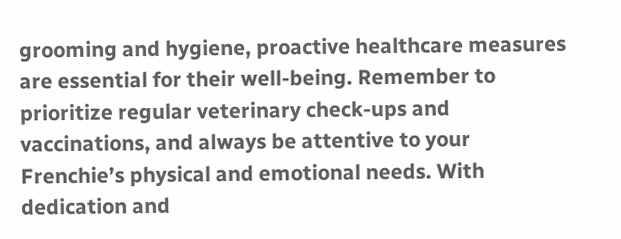grooming and hygiene, proactive healthcare measures are essential for their well-being. Remember to prioritize regular veterinary check-ups and vaccinations, and always be attentive to your Frenchie’s physical and emotional needs. With dedication and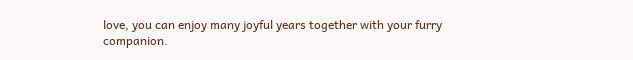love, you can enjoy many joyful years together with your furry companion.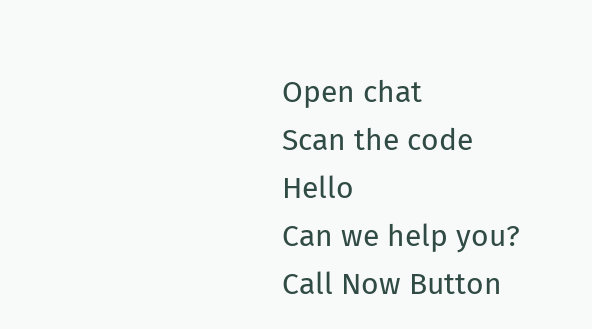Open chat
Scan the code
Hello
Can we help you?
Call Now Button